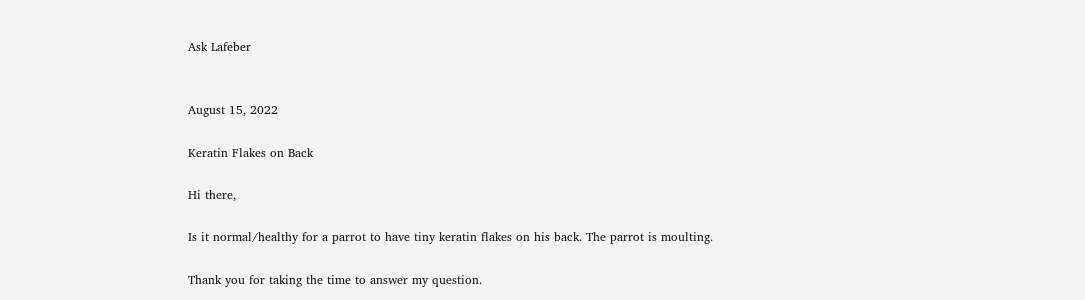Ask Lafeber


August 15, 2022

Keratin Flakes on Back

Hi there,

Is it normal/healthy for a parrot to have tiny keratin flakes on his back. The parrot is moulting.

Thank you for taking the time to answer my question.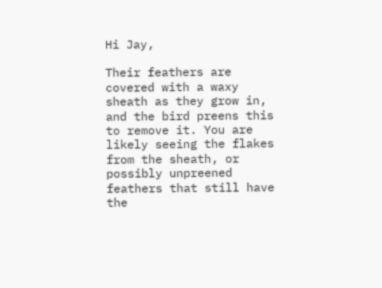Hi Jay,

Their feathers are covered with a waxy sheath as they grow in, and the bird preens this to remove it. You are likely seeing the flakes from the sheath, or possibly unpreened feathers that still have the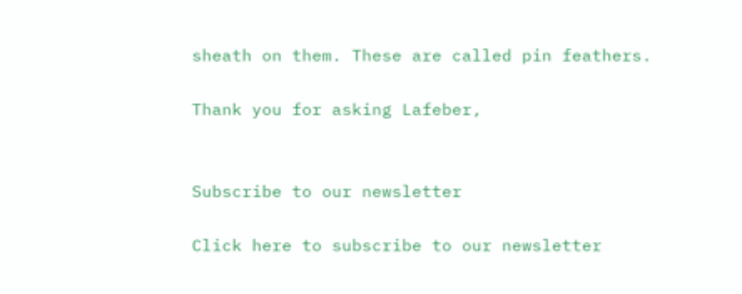sheath on them. These are called pin feathers.

Thank you for asking Lafeber,


Subscribe to our newsletter

Click here to subscribe to our newsletter